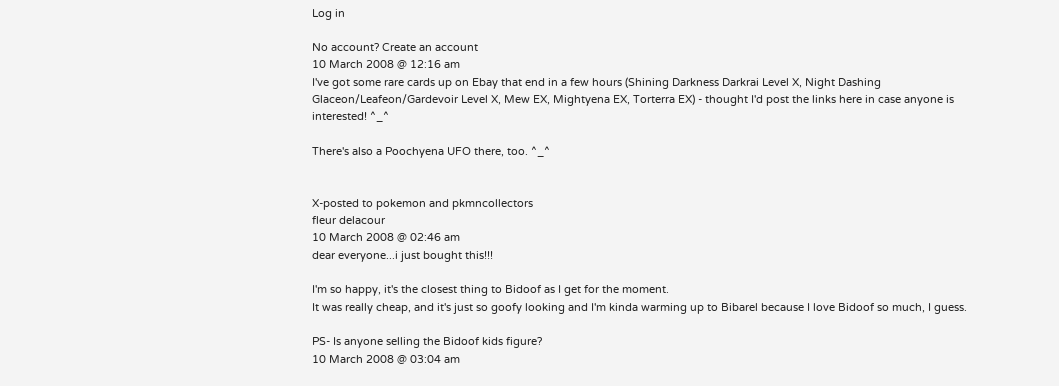Log in

No account? Create an account
10 March 2008 @ 12:16 am
I've got some rare cards up on Ebay that end in a few hours (Shining Darkness Darkrai Level X, Night Dashing Glaceon/Leafeon/Gardevoir Level X, Mew EX, Mightyena EX, Torterra EX) - thought I'd post the links here in case anyone is interested! ^_^

There's also a Poochyena UFO there, too. ^_^


X-posted to pokemon and pkmncollectors
fleur delacour
10 March 2008 @ 02:46 am
dear everyone...i just bought this!!!

I'm so happy, it's the closest thing to Bidoof as I get for the moment.
It was really cheap, and it's just so goofy looking and I'm kinda warming up to Bibarel because I love Bidoof so much, I guess.

PS- Is anyone selling the Bidoof kids figure?
10 March 2008 @ 03:04 am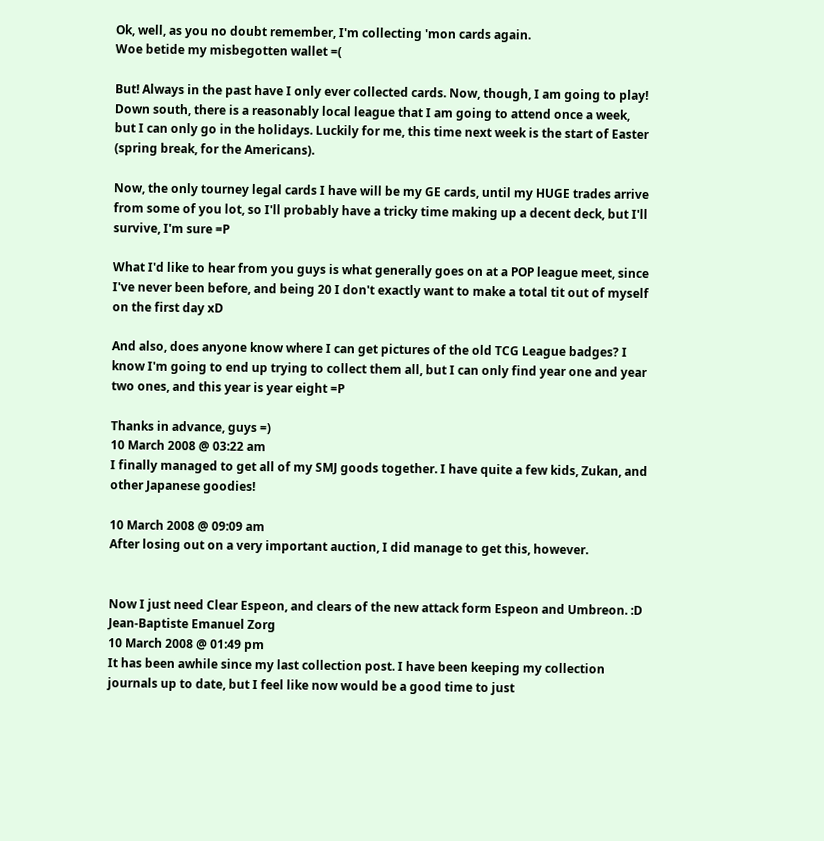Ok, well, as you no doubt remember, I'm collecting 'mon cards again.
Woe betide my misbegotten wallet =(

But! Always in the past have I only ever collected cards. Now, though, I am going to play!
Down south, there is a reasonably local league that I am going to attend once a week, but I can only go in the holidays. Luckily for me, this time next week is the start of Easter (spring break, for the Americans).

Now, the only tourney legal cards I have will be my GE cards, until my HUGE trades arrive from some of you lot, so I'll probably have a tricky time making up a decent deck, but I'll survive, I'm sure =P

What I'd like to hear from you guys is what generally goes on at a POP league meet, since I've never been before, and being 20 I don't exactly want to make a total tit out of myself on the first day xD

And also, does anyone know where I can get pictures of the old TCG League badges? I know I'm going to end up trying to collect them all, but I can only find year one and year two ones, and this year is year eight =P

Thanks in advance, guys =)
10 March 2008 @ 03:22 am
I finally managed to get all of my SMJ goods together. I have quite a few kids, Zukan, and other Japanese goodies!

10 March 2008 @ 09:09 am
After losing out on a very important auction, I did manage to get this, however.


Now I just need Clear Espeon, and clears of the new attack form Espeon and Umbreon. :D
Jean-Baptiste Emanuel Zorg
10 March 2008 @ 01:49 pm
It has been awhile since my last collection post. I have been keeping my collection journals up to date, but I feel like now would be a good time to just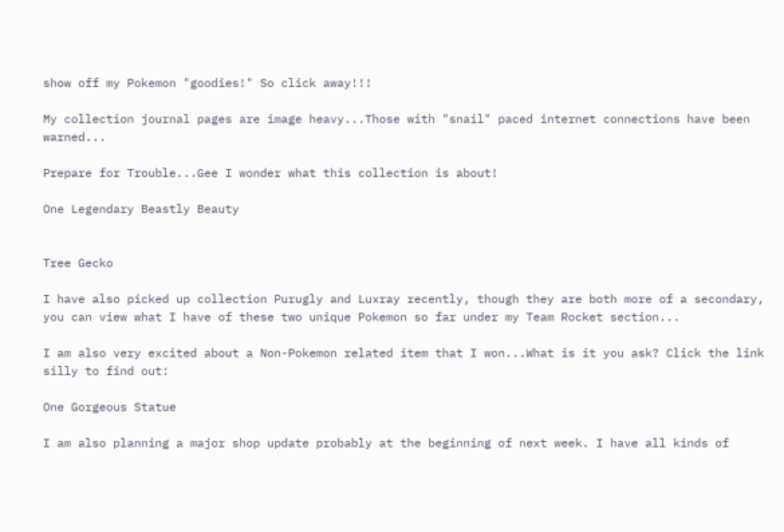show off my Pokemon "goodies!" So click away!!!

My collection journal pages are image heavy...Those with "snail" paced internet connections have been warned...

Prepare for Trouble...Gee I wonder what this collection is about!

One Legendary Beastly Beauty


Tree Gecko

I have also picked up collection Purugly and Luxray recently, though they are both more of a secondary, you can view what I have of these two unique Pokemon so far under my Team Rocket section...

I am also very excited about a Non-Pokemon related item that I won...What is it you ask? Click the link silly to find out:

One Gorgeous Statue

I am also planning a major shop update probably at the beginning of next week. I have all kinds of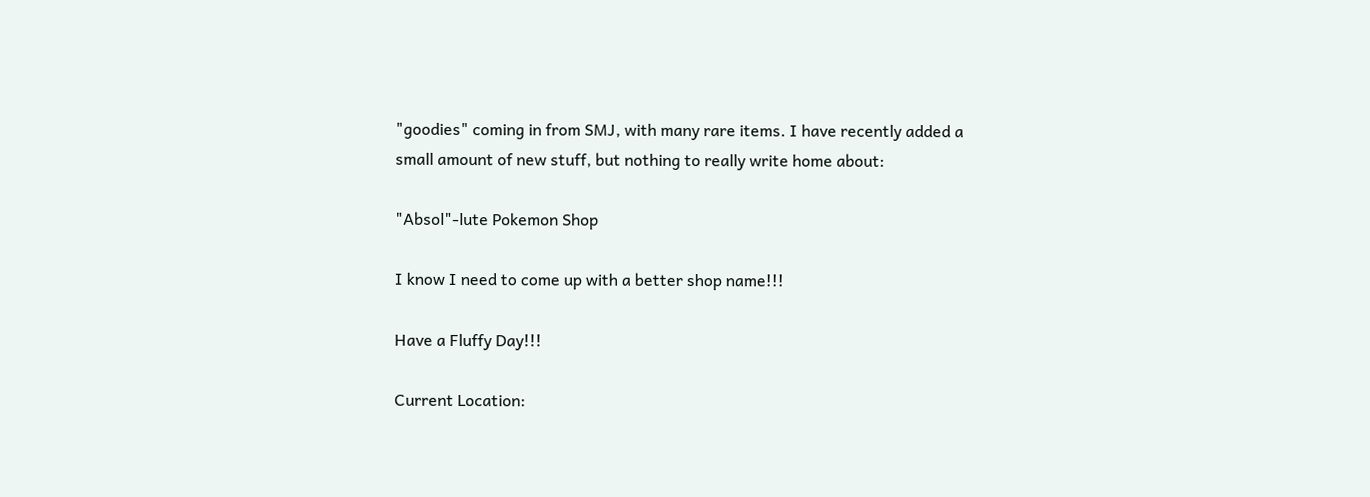"goodies" coming in from SMJ, with many rare items. I have recently added a small amount of new stuff, but nothing to really write home about:

"Absol"-lute Pokemon Shop

I know I need to come up with a better shop name!!!

Have a Fluffy Day!!!

Current Location: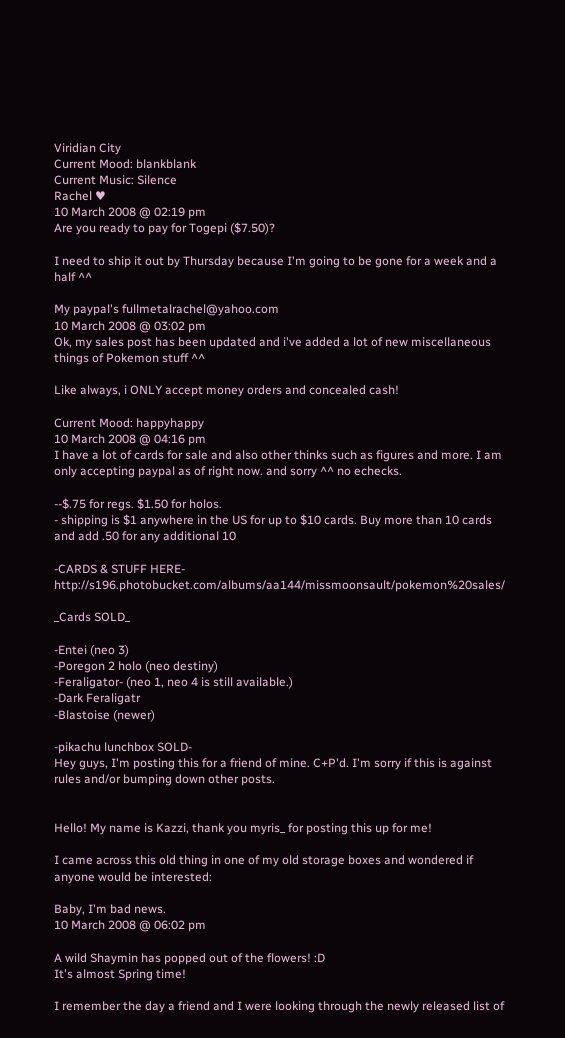Viridian City
Current Mood: blankblank
Current Music: Silence
Rachel ♥
10 March 2008 @ 02:19 pm
Are you ready to pay for Togepi ($7.50)?

I need to ship it out by Thursday because I'm going to be gone for a week and a half ^^

My paypal's fullmetalrachel@yahoo.com
10 March 2008 @ 03:02 pm
Ok, my sales post has been updated and i've added a lot of new miscellaneous things of Pokemon stuff ^^

Like always, i ONLY accept money orders and concealed cash!

Current Mood: happyhappy
10 March 2008 @ 04:16 pm
I have a lot of cards for sale and also other thinks such as figures and more. I am only accepting paypal as of right now. and sorry ^^ no echecks.

--$.75 for regs. $1.50 for holos.
- shipping is $1 anywhere in the US for up to $10 cards. Buy more than 10 cards and add .50 for any additional 10

-CARDS & STUFF HERE- http://s196.photobucket.com/albums/aa144/missmoonsault/pokemon%20sales/

_Cards SOLD_

-Entei (neo 3)
-Poregon 2 holo (neo destiny)
-Feraligator- (neo 1, neo 4 is still available.)
-Dark Feraligatr
-Blastoise (newer)

-pikachu lunchbox SOLD-
Hey guys, I'm posting this for a friend of mine. C+P'd. I'm sorry if this is against rules and/or bumping down other posts.


Hello! My name is Kazzi, thank you myris_ for posting this up for me!

I came across this old thing in one of my old storage boxes and wondered if anyone would be interested:

Baby, I'm bad news.
10 March 2008 @ 06:02 pm

A wild Shaymin has popped out of the flowers! :D
It's almost Spring time!

I remember the day a friend and I were looking through the newly released list of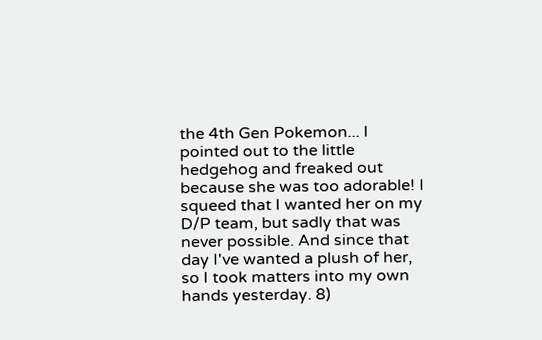the 4th Gen Pokemon... I pointed out to the little hedgehog and freaked out because she was too adorable! I squeed that I wanted her on my D/P team, but sadly that was never possible. And since that day I've wanted a plush of her, so I took matters into my own hands yesterday. 8)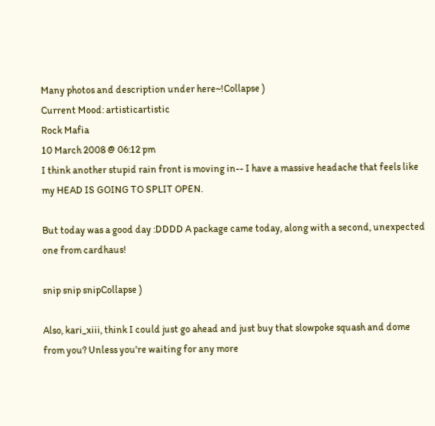Many photos and description under here~!Collapse )
Current Mood: artisticartistic
Rock Mafia
10 March 2008 @ 06:12 pm
I think another stupid rain front is moving in-- I have a massive headache that feels like my HEAD IS GOING TO SPLIT OPEN.

But today was a good day :DDDD A package came today, along with a second, unexpected one from cardhaus!

snip snip snipCollapse )

Also, kari_xiii, think I could just go ahead and just buy that slowpoke squash and dome from you? Unless you're waiting for any more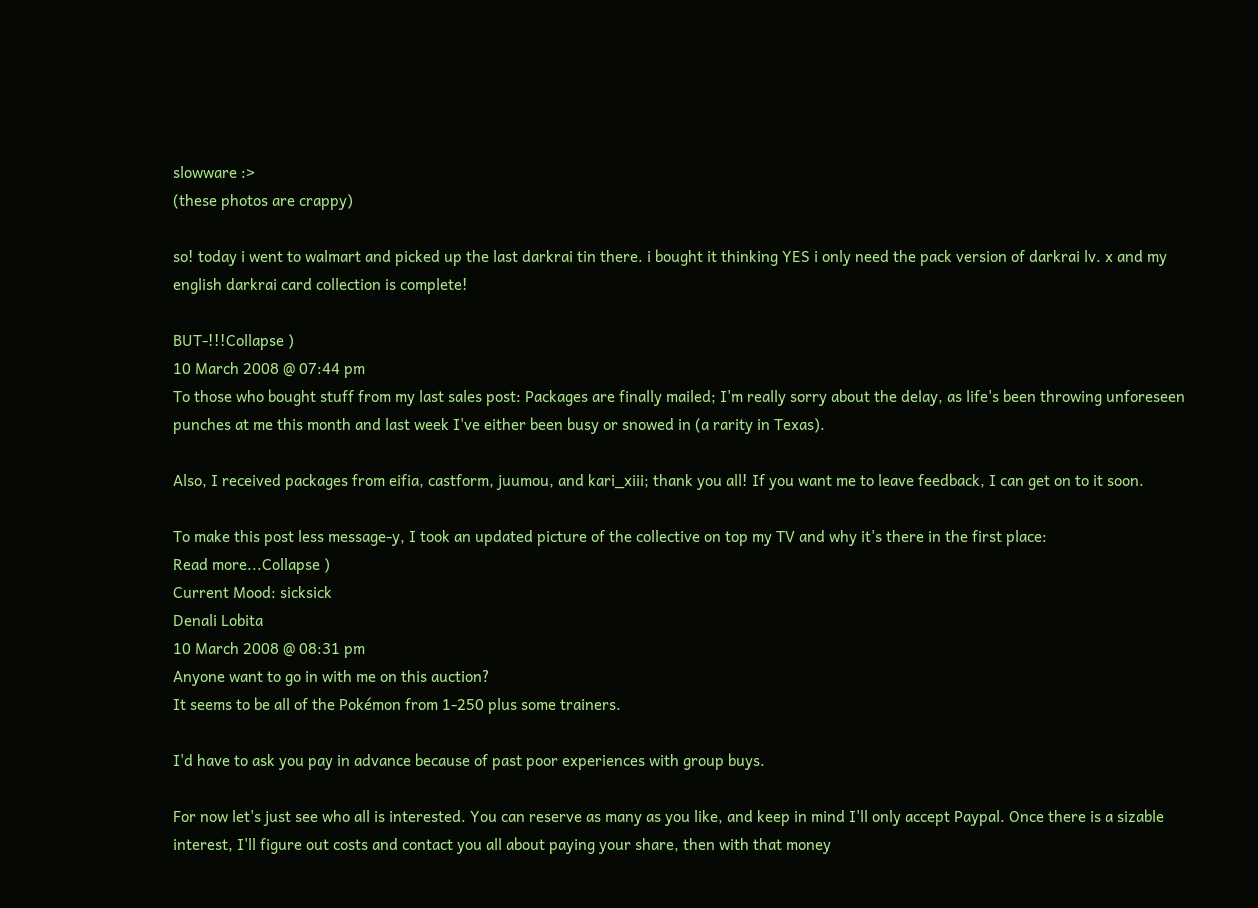slowware :>
(these photos are crappy)

so! today i went to walmart and picked up the last darkrai tin there. i bought it thinking YES i only need the pack version of darkrai lv. x and my english darkrai card collection is complete!

BUT-!!!Collapse )
10 March 2008 @ 07:44 pm
To those who bought stuff from my last sales post: Packages are finally mailed; I'm really sorry about the delay, as life's been throwing unforeseen punches at me this month and last week I've either been busy or snowed in (a rarity in Texas).

Also, I received packages from eifia, castform, juumou, and kari_xiii; thank you all! If you want me to leave feedback, I can get on to it soon.

To make this post less message-y, I took an updated picture of the collective on top my TV and why it's there in the first place:
Read more...Collapse )
Current Mood: sicksick
Denali Lobita
10 March 2008 @ 08:31 pm
Anyone want to go in with me on this auction?
It seems to be all of the Pokémon from 1-250 plus some trainers.

I'd have to ask you pay in advance because of past poor experiences with group buys.

For now let's just see who all is interested. You can reserve as many as you like, and keep in mind I'll only accept Paypal. Once there is a sizable interest, I'll figure out costs and contact you all about paying your share, then with that money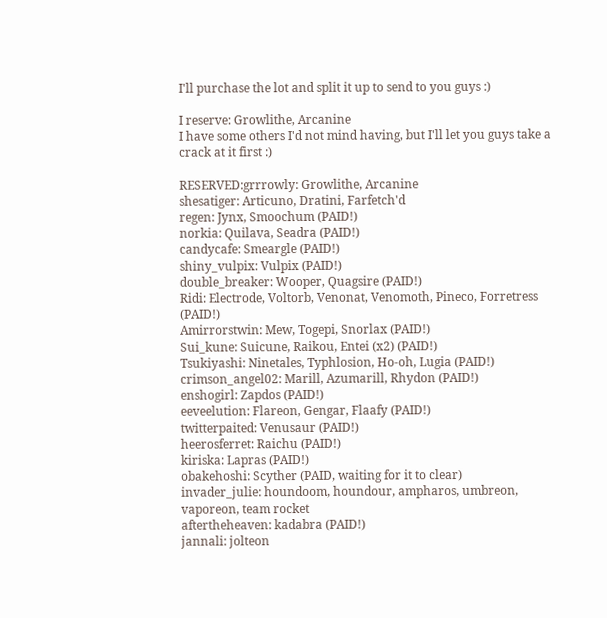I'll purchase the lot and split it up to send to you guys :)

I reserve: Growlithe, Arcanine
I have some others I'd not mind having, but I'll let you guys take a crack at it first :)

RESERVED:grrrowly: Growlithe, Arcanine
shesatiger: Articuno, Dratini, Farfetch'd
regen: Jynx, Smoochum (PAID!)
norkia: Quilava, Seadra (PAID!)
candycafe: Smeargle (PAID!)
shiny_vulpix: Vulpix (PAID!)
double_breaker: Wooper, Quagsire (PAID!)
Ridi: Electrode, Voltorb, Venonat, Venomoth, Pineco, Forretress (PAID!)
Amirrorstwin: Mew, Togepi, Snorlax (PAID!)
Sui_kune: Suicune, Raikou, Entei (x2) (PAID!)
Tsukiyashi: Ninetales, Typhlosion, Ho-oh, Lugia (PAID!)
crimson_angel02: Marill, Azumarill, Rhydon (PAID!)
enshogirl: Zapdos (PAID!)
eeveelution: Flareon, Gengar, Flaafy (PAID!)
twitterpaited: Venusaur (PAID!)
heerosferret: Raichu (PAID!)
kiriska: Lapras (PAID!)
obakehoshi: Scyther (PAID, waiting for it to clear)
invader_julie: houndoom, houndour, ampharos, umbreon, vaporeon, team rocket
aftertheheaven: kadabra (PAID!)
jannali: jolteon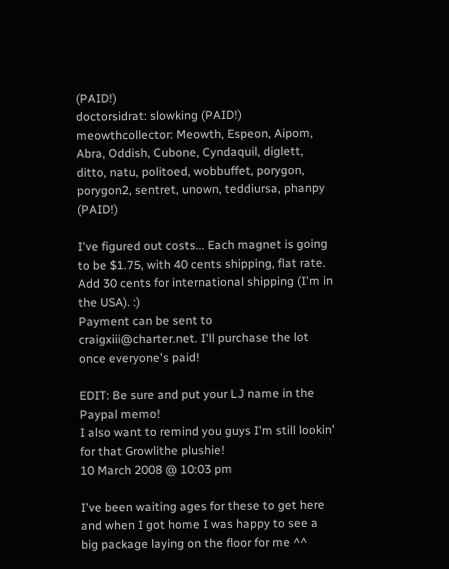(PAID!)
doctorsidrat: slowking (PAID!)
meowthcollector: Meowth, Espeon, Aipom, Abra, Oddish, Cubone, Cyndaquil, diglett, ditto, natu, politoed, wobbuffet, porygon, porygon2, sentret, unown, teddiursa, phanpy (PAID!)

I've figured out costs... Each magnet is going to be $1.75, with 40 cents shipping, flat rate. Add 30 cents for international shipping (I'm in the USA). :)
Payment can be sent to craigxiii@charter.net. I'll purchase the lot once everyone's paid!

EDIT: Be sure and put your LJ name in the Paypal memo!
I also want to remind you guys I'm still lookin' for that Growlithe plushie!
10 March 2008 @ 10:03 pm

I've been waiting ages for these to get here and when I got home I was happy to see a big package laying on the floor for me ^^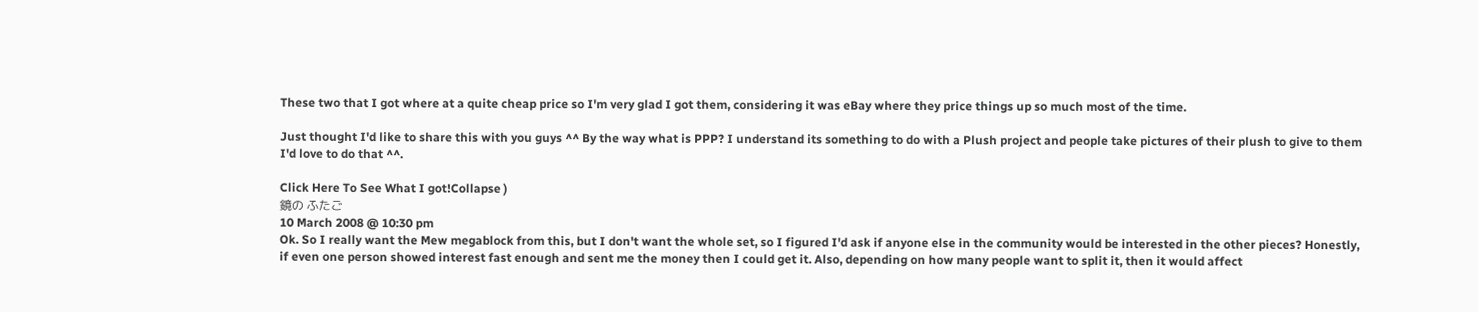These two that I got where at a quite cheap price so I'm very glad I got them, considering it was eBay where they price things up so much most of the time.

Just thought I'd like to share this with you guys ^^ By the way what is PPP? I understand its something to do with a Plush project and people take pictures of their plush to give to them I'd love to do that ^^.

Click Here To See What I got!Collapse )
鏡の ふたご
10 March 2008 @ 10:30 pm
Ok. So I really want the Mew megablock from this, but I don't want the whole set, so I figured I'd ask if anyone else in the community would be interested in the other pieces? Honestly, if even one person showed interest fast enough and sent me the money then I could get it. Also, depending on how many people want to split it, then it would affect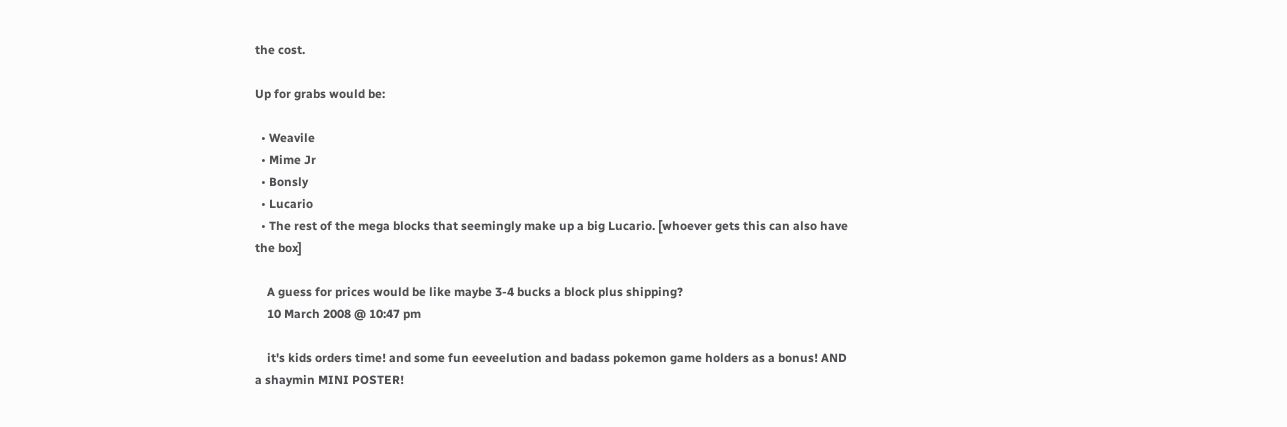the cost.

Up for grabs would be:

  • Weavile
  • Mime Jr
  • Bonsly
  • Lucario
  • The rest of the mega blocks that seemingly make up a big Lucario. [whoever gets this can also have the box]

    A guess for prices would be like maybe 3-4 bucks a block plus shipping?
    10 March 2008 @ 10:47 pm

    it's kids orders time! and some fun eeveelution and badass pokemon game holders as a bonus! AND a shaymin MINI POSTER!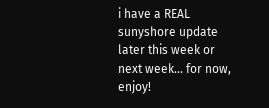i have a REAL sunyshore update later this week or next week... for now, enjoy!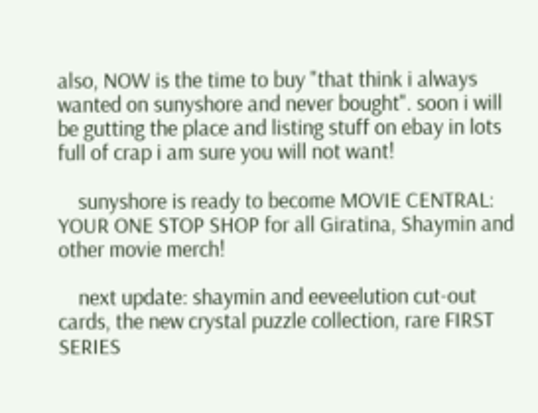also, NOW is the time to buy "that think i always wanted on sunyshore and never bought". soon i will be gutting the place and listing stuff on ebay in lots full of crap i am sure you will not want!

    sunyshore is ready to become MOVIE CENTRAL: YOUR ONE STOP SHOP for all Giratina, Shaymin and other movie merch!

    next update: shaymin and eeveelution cut-out cards, the new crystal puzzle collection, rare FIRST SERIES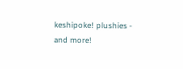keshipoke! plushies - and more!